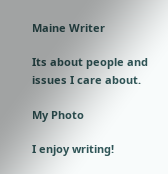Maine Writer

Its about people and issues I care about.

My Photo

I enjoy writing!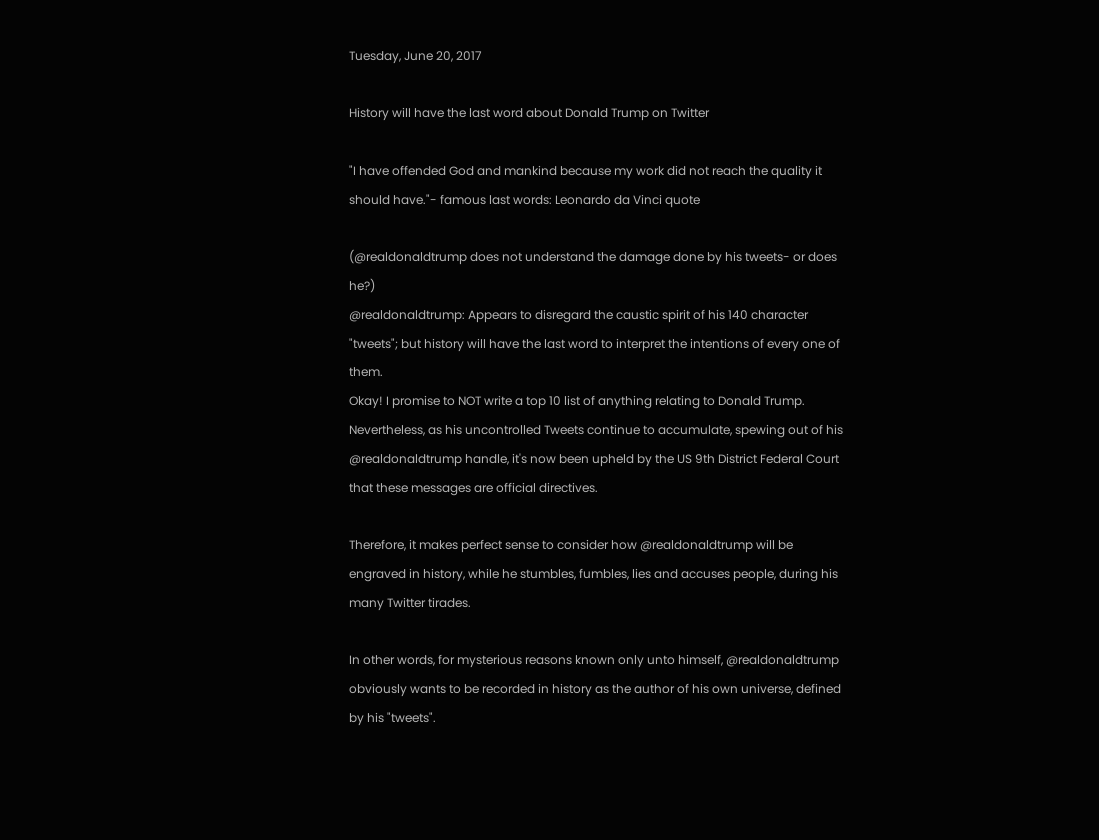Tuesday, June 20, 2017

History will have the last word about Donald Trump on Twitter

"I have offended God and mankind because my work did not reach the quality it should have."- famous last words: Leonardo da Vinci quote

(@realdonaldtrump does not understand the damage done by his tweets- or does he?)
@realdonaldtrump: Appears to disregard the caustic spirit of his 140 character "tweets"; but history will have the last word to interpret the intentions of every one of them.
Okay! I promise to NOT write a top 10 list of anything relating to Donald Trump. Nevertheless, as his uncontrolled Tweets continue to accumulate, spewing out of his @realdonaldtrump handle, it's now been upheld by the US 9th District Federal Court that these messages are official directives.

Therefore, it makes perfect sense to consider how @realdonaldtrump will be engraved in history, while he stumbles, fumbles, lies and accuses people, during his many Twitter tirades.

In other words, for mysterious reasons known only unto himself, @realdonaldtrump obviously wants to be recorded in history as the author of his own universe, defined by his "tweets".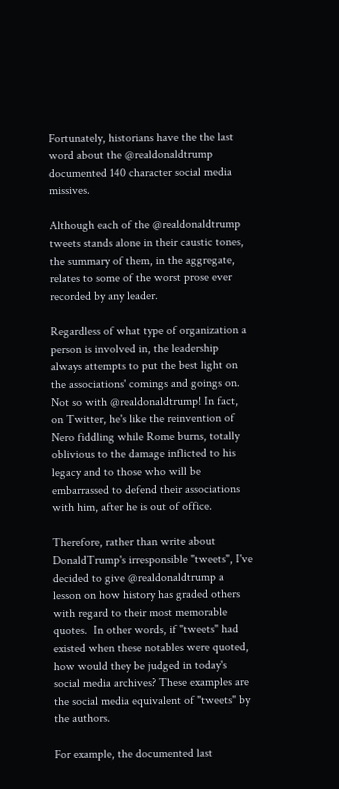Fortunately, historians have the the last word about the @realdonaldtrump documented 140 character social media missives.

Although each of the @realdonaldtrump tweets stands alone in their caustic tones, the summary of them, in the aggregate, relates to some of the worst prose ever recorded by any leader.

Regardless of what type of organization a person is involved in, the leadership always attempts to put the best light on the associations' comings and goings on.  Not so with @realdonaldtrump! In fact, on Twitter, he's like the reinvention of Nero fiddling while Rome burns, totally oblivious to the damage inflicted to his legacy and to those who will be embarrassed to defend their associations with him, after he is out of office.

Therefore, rather than write about DonaldTrump's irresponsible "tweets", I've decided to give @realdonaldtrump a lesson on how history has graded others with regard to their most memorable quotes.  In other words, if "tweets" had existed when these notables were quoted, how would they be judged in today's social media archives? These examples are the social media equivalent of "tweets" by the authors.

For example, the documented last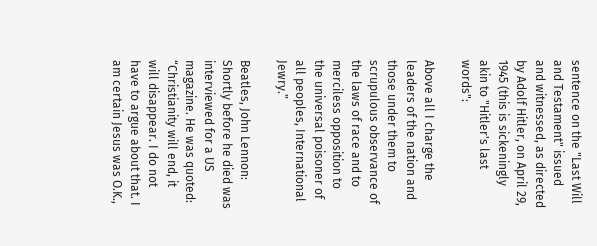sentence on the "Last Will and Testament" issued and witnessed, as directed by Adolf Hitler, on April 29, 1945 (this is sickeningly akin to "Hitler's last words":

Above all I charge the leaders of the nation and those under them to scrupulous observance of the laws of race and to merciless opposition to the universal poisoner of all peoples, International Jewry.”

Beatles, John Lennon: Shortly before he died was interviewed for a US magazine. He was quoted: “Christianity will end, it will disappear. I do not have to argue about that. I am certain Jesus was O.K.,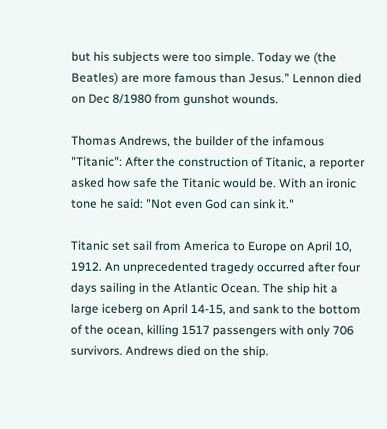but his subjects were too simple. Today we (the Beatles) are more famous than Jesus.” Lennon died on Dec 8/1980 from gunshot wounds.

Thomas Andrews, the builder of the infamous "Titanic": After the construction of Titanic, a reporter asked how safe the Titanic would be. With an ironic tone he said: "Not even God can sink it."

Titanic set sail from America to Europe on April 10, 1912. An unprecedented tragedy occurred after four days sailing in the Atlantic Ocean. The ship hit a large iceberg on April 14-15, and sank to the bottom of the ocean, killing 1517 passengers with only 706 survivors. Andrews died on the ship.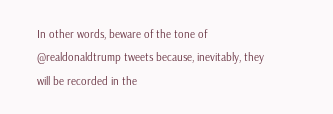In other words, beware of the tone of @realdonaldtrump tweets because, inevitably, they will be recorded in the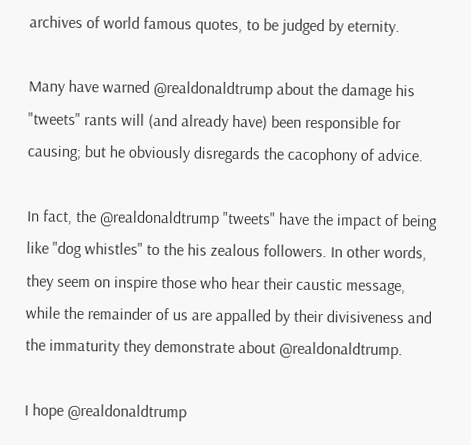archives of world famous quotes, to be judged by eternity.

Many have warned @realdonaldtrump about the damage his "tweets" rants will (and already have) been responsible for causing; but he obviously disregards the cacophony of advice.

In fact, the @realdonaldtrump "tweets" have the impact of being like "dog whistles" to the his zealous followers. In other words, they seem on inspire those who hear their caustic message, while the remainder of us are appalled by their divisiveness and the immaturity they demonstrate about @realdonaldtrump.

I hope @realdonaldtrump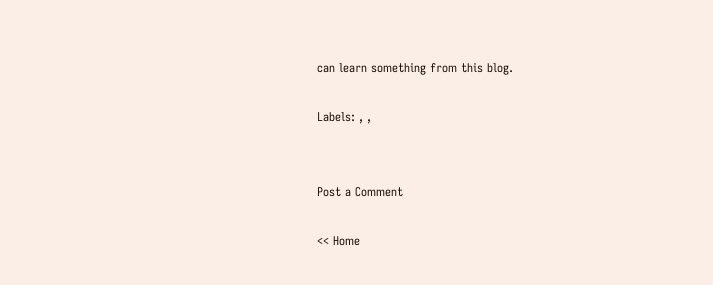can learn something from this blog.

Labels: , ,


Post a Comment

<< Home